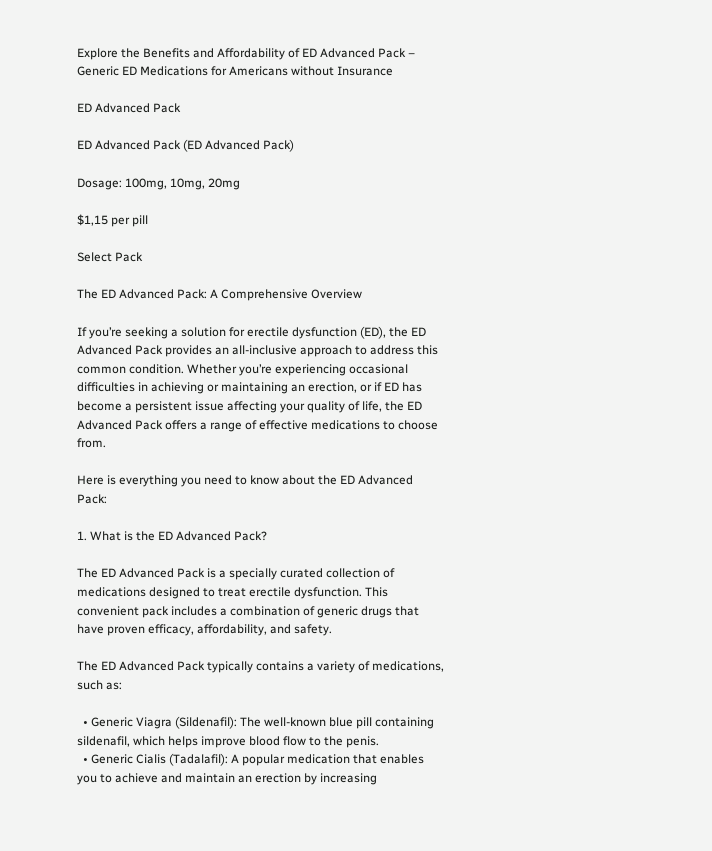Explore the Benefits and Affordability of ED Advanced Pack – Generic ED Medications for Americans without Insurance

ED Advanced Pack

ED Advanced Pack (ED Advanced Pack)

Dosage: 100mg, 10mg, 20mg

$1,15 per pill

Select Pack

The ED Advanced Pack: A Comprehensive Overview

If you’re seeking a solution for erectile dysfunction (ED), the ED Advanced Pack provides an all-inclusive approach to address this common condition. Whether you’re experiencing occasional difficulties in achieving or maintaining an erection, or if ED has become a persistent issue affecting your quality of life, the ED Advanced Pack offers a range of effective medications to choose from.

Here is everything you need to know about the ED Advanced Pack:

1. What is the ED Advanced Pack?

The ED Advanced Pack is a specially curated collection of medications designed to treat erectile dysfunction. This convenient pack includes a combination of generic drugs that have proven efficacy, affordability, and safety.

The ED Advanced Pack typically contains a variety of medications, such as:

  • Generic Viagra (Sildenafil): The well-known blue pill containing sildenafil, which helps improve blood flow to the penis.
  • Generic Cialis (Tadalafil): A popular medication that enables you to achieve and maintain an erection by increasing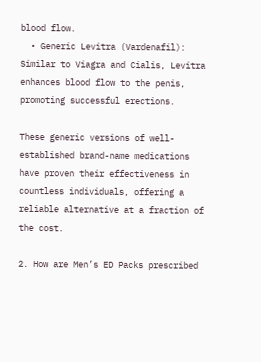blood flow.
  • Generic Levitra (Vardenafil): Similar to Viagra and Cialis, Levitra enhances blood flow to the penis, promoting successful erections.

These generic versions of well-established brand-name medications have proven their effectiveness in countless individuals, offering a reliable alternative at a fraction of the cost.

2. How are Men’s ED Packs prescribed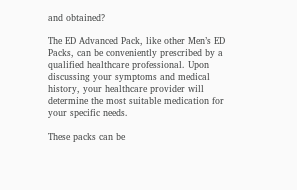and obtained?

The ED Advanced Pack, like other Men’s ED Packs, can be conveniently prescribed by a qualified healthcare professional. Upon discussing your symptoms and medical history, your healthcare provider will determine the most suitable medication for your specific needs.

These packs can be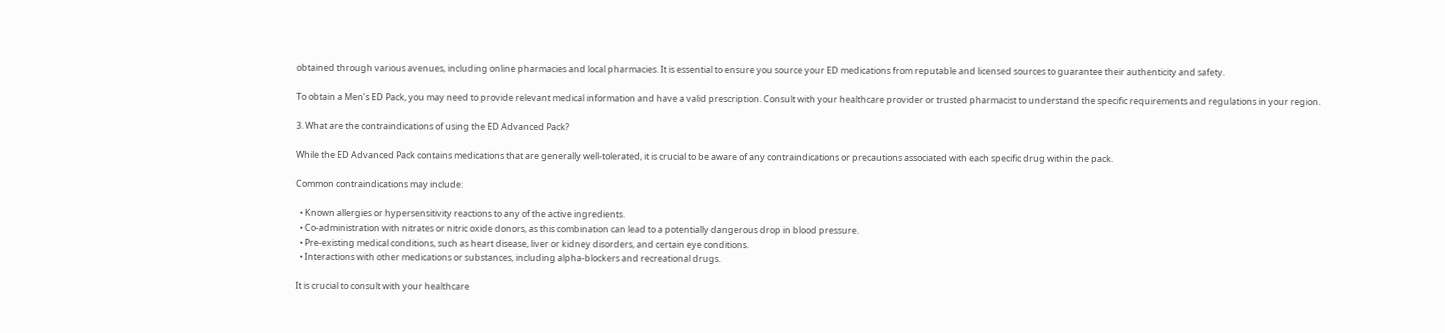obtained through various avenues, including online pharmacies and local pharmacies. It is essential to ensure you source your ED medications from reputable and licensed sources to guarantee their authenticity and safety.

To obtain a Men’s ED Pack, you may need to provide relevant medical information and have a valid prescription. Consult with your healthcare provider or trusted pharmacist to understand the specific requirements and regulations in your region.

3. What are the contraindications of using the ED Advanced Pack?

While the ED Advanced Pack contains medications that are generally well-tolerated, it is crucial to be aware of any contraindications or precautions associated with each specific drug within the pack.

Common contraindications may include:

  • Known allergies or hypersensitivity reactions to any of the active ingredients.
  • Co-administration with nitrates or nitric oxide donors, as this combination can lead to a potentially dangerous drop in blood pressure.
  • Pre-existing medical conditions, such as heart disease, liver or kidney disorders, and certain eye conditions.
  • Interactions with other medications or substances, including alpha-blockers and recreational drugs.

It is crucial to consult with your healthcare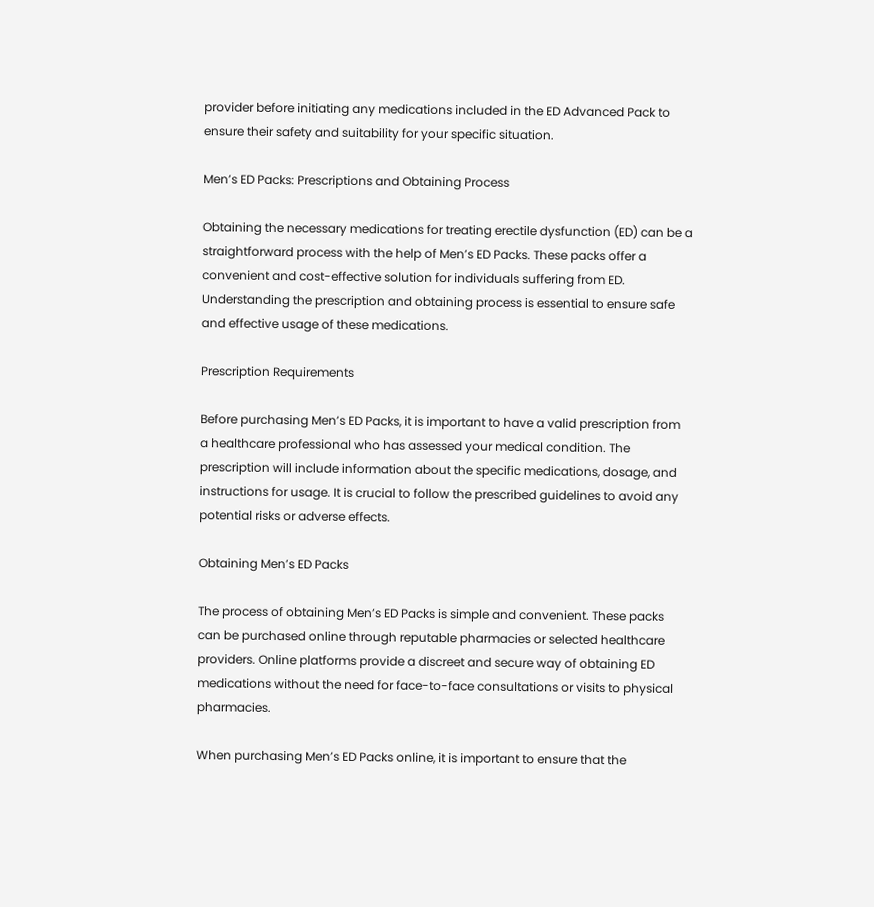provider before initiating any medications included in the ED Advanced Pack to ensure their safety and suitability for your specific situation.

Men’s ED Packs: Prescriptions and Obtaining Process

Obtaining the necessary medications for treating erectile dysfunction (ED) can be a straightforward process with the help of Men’s ED Packs. These packs offer a convenient and cost-effective solution for individuals suffering from ED. Understanding the prescription and obtaining process is essential to ensure safe and effective usage of these medications.

Prescription Requirements

Before purchasing Men’s ED Packs, it is important to have a valid prescription from a healthcare professional who has assessed your medical condition. The prescription will include information about the specific medications, dosage, and instructions for usage. It is crucial to follow the prescribed guidelines to avoid any potential risks or adverse effects.

Obtaining Men’s ED Packs

The process of obtaining Men’s ED Packs is simple and convenient. These packs can be purchased online through reputable pharmacies or selected healthcare providers. Online platforms provide a discreet and secure way of obtaining ED medications without the need for face-to-face consultations or visits to physical pharmacies.

When purchasing Men’s ED Packs online, it is important to ensure that the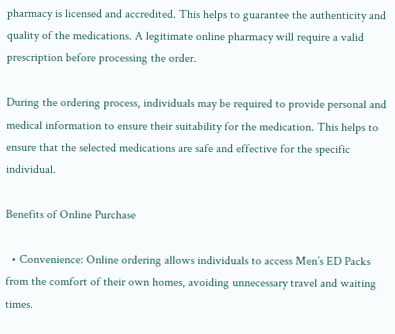pharmacy is licensed and accredited. This helps to guarantee the authenticity and quality of the medications. A legitimate online pharmacy will require a valid prescription before processing the order.

During the ordering process, individuals may be required to provide personal and medical information to ensure their suitability for the medication. This helps to ensure that the selected medications are safe and effective for the specific individual.

Benefits of Online Purchase

  • Convenience: Online ordering allows individuals to access Men’s ED Packs from the comfort of their own homes, avoiding unnecessary travel and waiting times.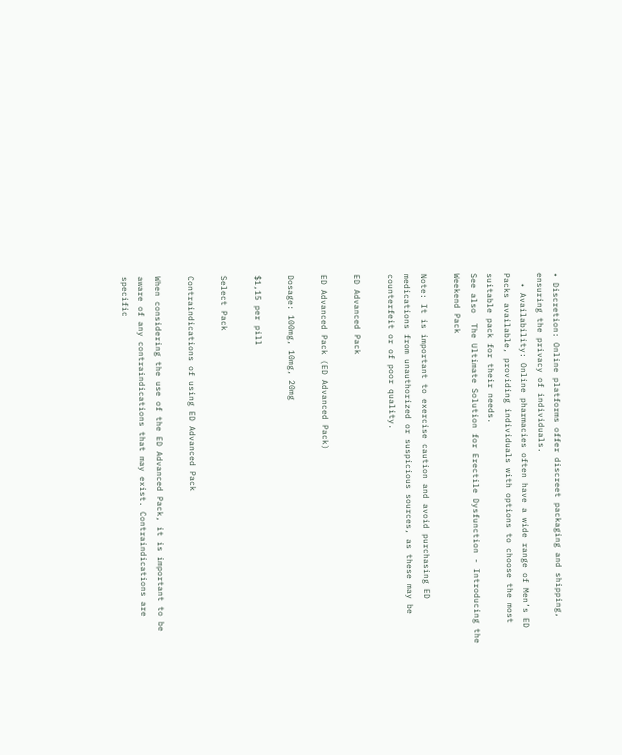• Discretion: Online platforms offer discreet packaging and shipping, ensuring the privacy of individuals.
  • Availability: Online pharmacies often have a wide range of Men’s ED Packs available, providing individuals with options to choose the most suitable pack for their needs.
See also  The Ultimate Solution for Erectile Dysfunction - Introducing the Weekend Pack

Note: It is important to exercise caution and avoid purchasing ED medications from unauthorized or suspicious sources, as these may be counterfeit or of poor quality.

ED Advanced Pack

ED Advanced Pack (ED Advanced Pack)

Dosage: 100mg, 10mg, 20mg

$1,15 per pill

Select Pack

Contraindications of using ED Advanced Pack

When considering the use of the ED Advanced Pack, it is important to be aware of any contraindications that may exist. Contraindications are specific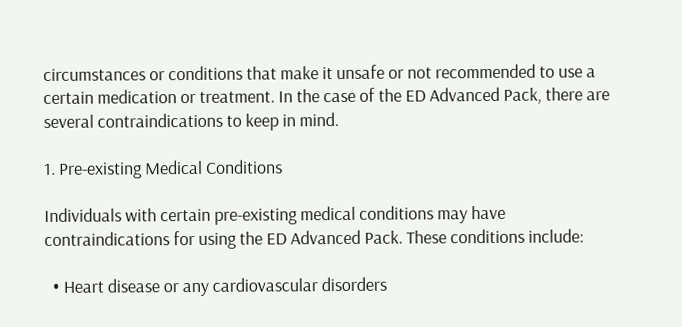circumstances or conditions that make it unsafe or not recommended to use a certain medication or treatment. In the case of the ED Advanced Pack, there are several contraindications to keep in mind.

1. Pre-existing Medical Conditions

Individuals with certain pre-existing medical conditions may have contraindications for using the ED Advanced Pack. These conditions include:

  • Heart disease or any cardiovascular disorders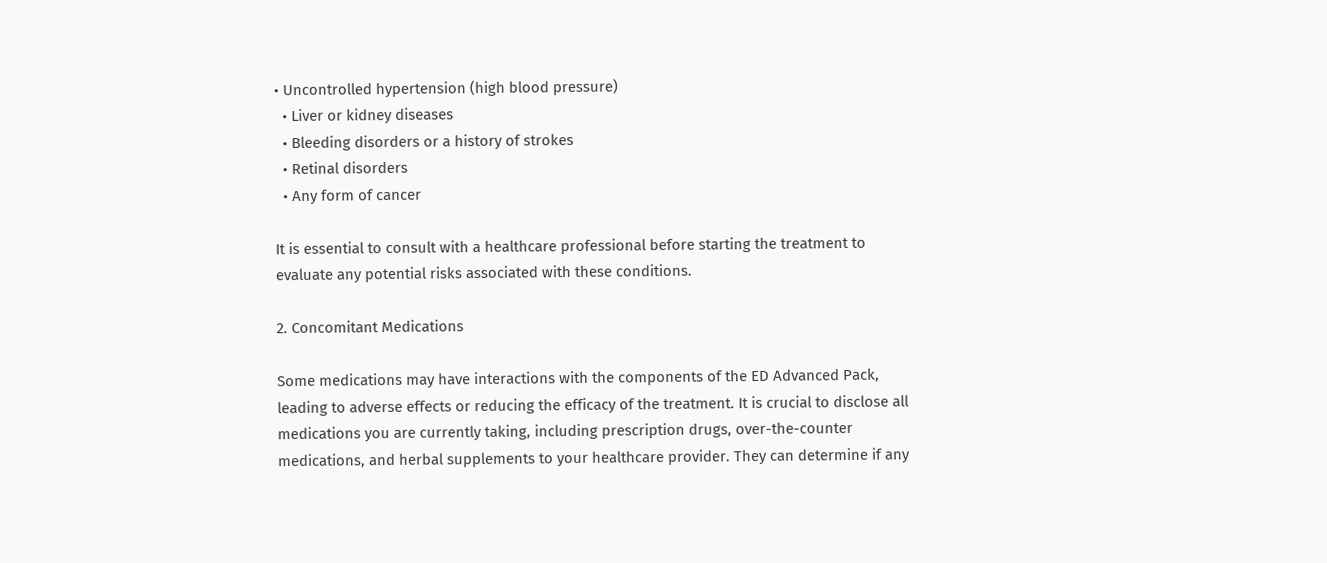• Uncontrolled hypertension (high blood pressure)
  • Liver or kidney diseases
  • Bleeding disorders or a history of strokes
  • Retinal disorders
  • Any form of cancer

It is essential to consult with a healthcare professional before starting the treatment to evaluate any potential risks associated with these conditions.

2. Concomitant Medications

Some medications may have interactions with the components of the ED Advanced Pack, leading to adverse effects or reducing the efficacy of the treatment. It is crucial to disclose all medications you are currently taking, including prescription drugs, over-the-counter medications, and herbal supplements to your healthcare provider. They can determine if any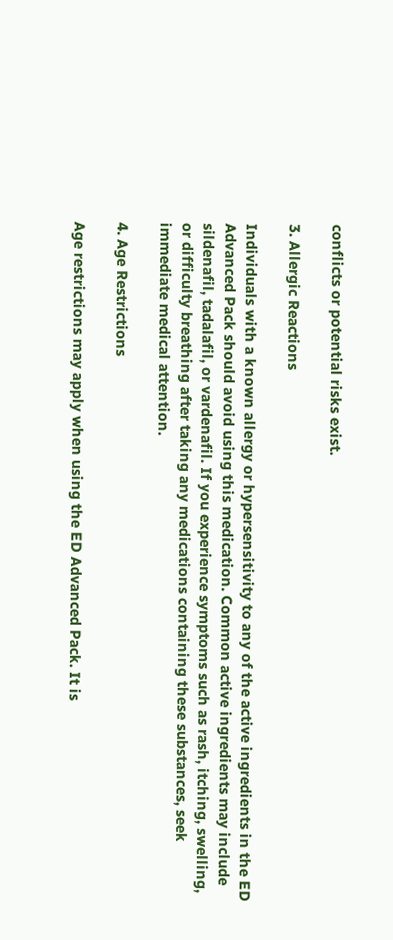conflicts or potential risks exist.

3. Allergic Reactions

Individuals with a known allergy or hypersensitivity to any of the active ingredients in the ED Advanced Pack should avoid using this medication. Common active ingredients may include sildenafil, tadalafil, or vardenafil. If you experience symptoms such as rash, itching, swelling, or difficulty breathing after taking any medications containing these substances, seek immediate medical attention.

4. Age Restrictions

Age restrictions may apply when using the ED Advanced Pack. It is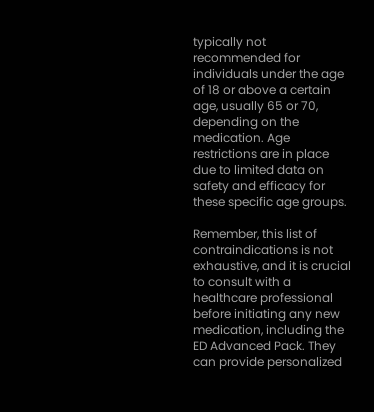typically not recommended for individuals under the age of 18 or above a certain age, usually 65 or 70, depending on the medication. Age restrictions are in place due to limited data on safety and efficacy for these specific age groups.

Remember, this list of contraindications is not exhaustive, and it is crucial to consult with a healthcare professional before initiating any new medication, including the ED Advanced Pack. They can provide personalized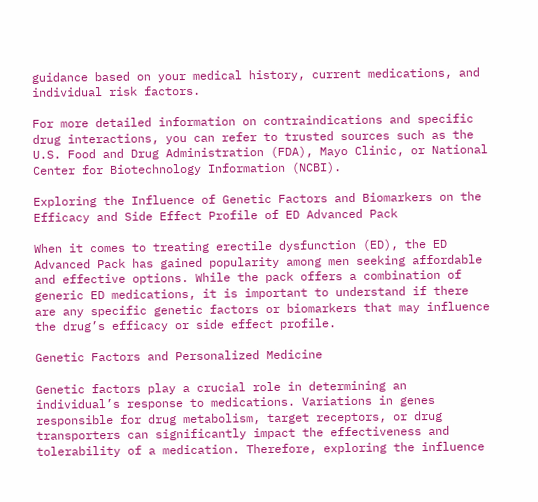guidance based on your medical history, current medications, and individual risk factors.

For more detailed information on contraindications and specific drug interactions, you can refer to trusted sources such as the U.S. Food and Drug Administration (FDA), Mayo Clinic, or National Center for Biotechnology Information (NCBI).

Exploring the Influence of Genetic Factors and Biomarkers on the Efficacy and Side Effect Profile of ED Advanced Pack

When it comes to treating erectile dysfunction (ED), the ED Advanced Pack has gained popularity among men seeking affordable and effective options. While the pack offers a combination of generic ED medications, it is important to understand if there are any specific genetic factors or biomarkers that may influence the drug’s efficacy or side effect profile.

Genetic Factors and Personalized Medicine

Genetic factors play a crucial role in determining an individual’s response to medications. Variations in genes responsible for drug metabolism, target receptors, or drug transporters can significantly impact the effectiveness and tolerability of a medication. Therefore, exploring the influence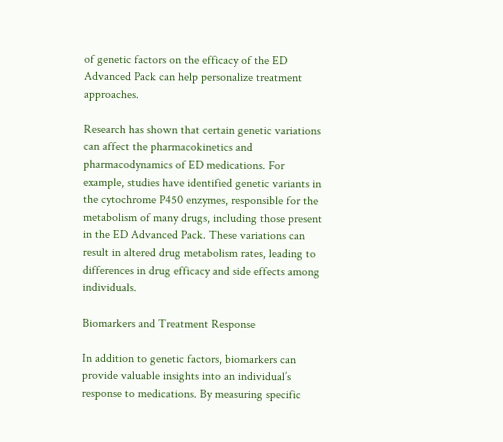of genetic factors on the efficacy of the ED Advanced Pack can help personalize treatment approaches.

Research has shown that certain genetic variations can affect the pharmacokinetics and pharmacodynamics of ED medications. For example, studies have identified genetic variants in the cytochrome P450 enzymes, responsible for the metabolism of many drugs, including those present in the ED Advanced Pack. These variations can result in altered drug metabolism rates, leading to differences in drug efficacy and side effects among individuals.

Biomarkers and Treatment Response

In addition to genetic factors, biomarkers can provide valuable insights into an individual’s response to medications. By measuring specific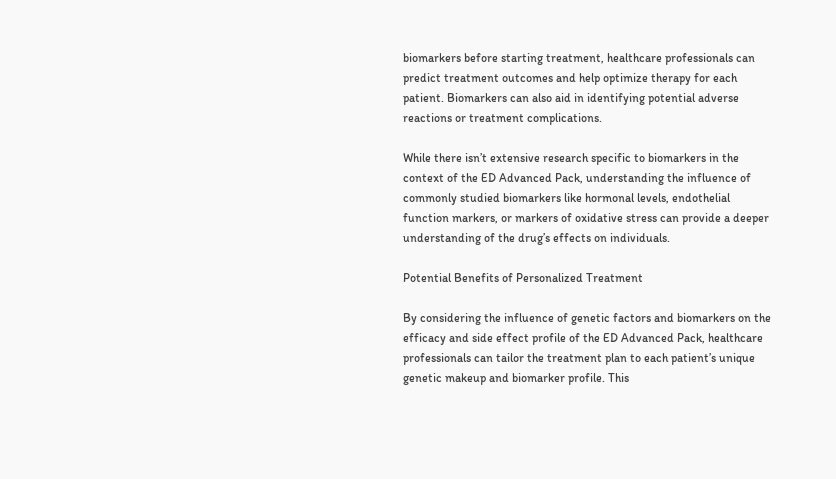biomarkers before starting treatment, healthcare professionals can predict treatment outcomes and help optimize therapy for each patient. Biomarkers can also aid in identifying potential adverse reactions or treatment complications.

While there isn’t extensive research specific to biomarkers in the context of the ED Advanced Pack, understanding the influence of commonly studied biomarkers like hormonal levels, endothelial function markers, or markers of oxidative stress can provide a deeper understanding of the drug’s effects on individuals.

Potential Benefits of Personalized Treatment

By considering the influence of genetic factors and biomarkers on the efficacy and side effect profile of the ED Advanced Pack, healthcare professionals can tailor the treatment plan to each patient’s unique genetic makeup and biomarker profile. This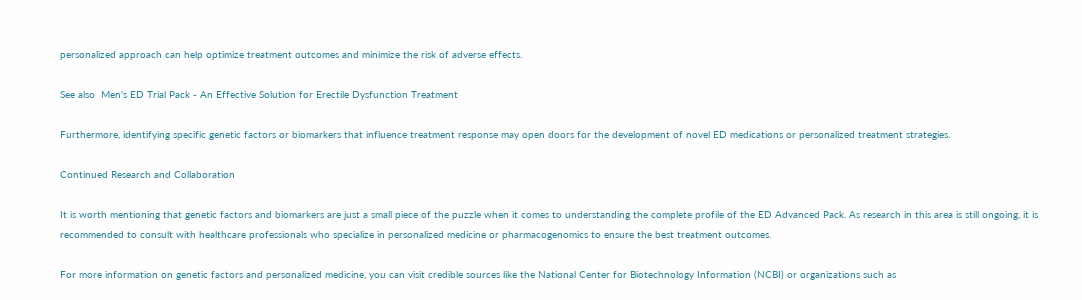personalized approach can help optimize treatment outcomes and minimize the risk of adverse effects.

See also  Men's ED Trial Pack - An Effective Solution for Erectile Dysfunction Treatment

Furthermore, identifying specific genetic factors or biomarkers that influence treatment response may open doors for the development of novel ED medications or personalized treatment strategies.

Continued Research and Collaboration

It is worth mentioning that genetic factors and biomarkers are just a small piece of the puzzle when it comes to understanding the complete profile of the ED Advanced Pack. As research in this area is still ongoing, it is recommended to consult with healthcare professionals who specialize in personalized medicine or pharmacogenomics to ensure the best treatment outcomes.

For more information on genetic factors and personalized medicine, you can visit credible sources like the National Center for Biotechnology Information (NCBI) or organizations such as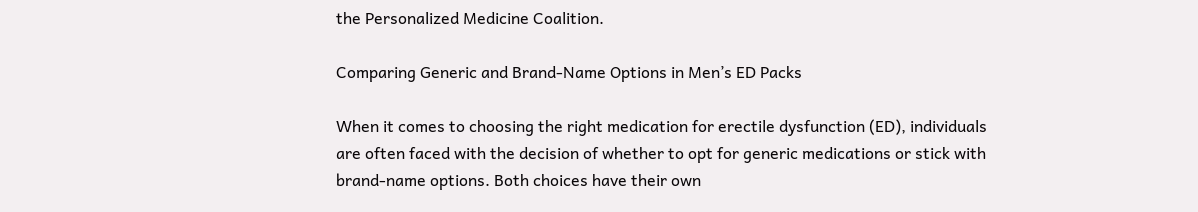the Personalized Medicine Coalition.

Comparing Generic and Brand-Name Options in Men’s ED Packs

When it comes to choosing the right medication for erectile dysfunction (ED), individuals are often faced with the decision of whether to opt for generic medications or stick with brand-name options. Both choices have their own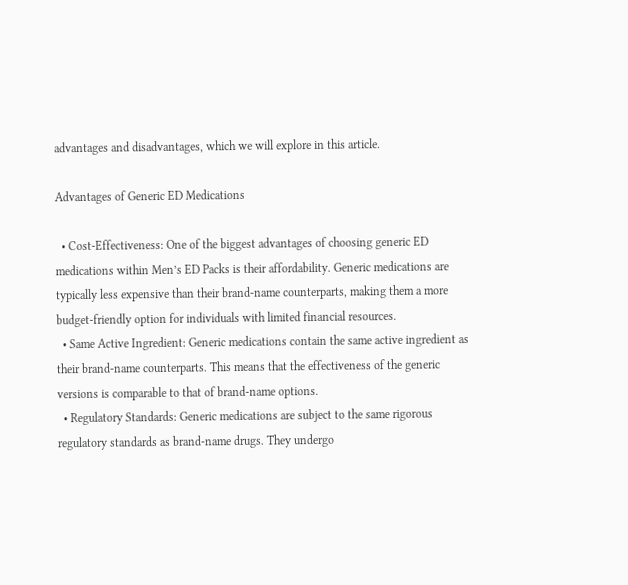advantages and disadvantages, which we will explore in this article.

Advantages of Generic ED Medications

  • Cost-Effectiveness: One of the biggest advantages of choosing generic ED medications within Men’s ED Packs is their affordability. Generic medications are typically less expensive than their brand-name counterparts, making them a more budget-friendly option for individuals with limited financial resources.
  • Same Active Ingredient: Generic medications contain the same active ingredient as their brand-name counterparts. This means that the effectiveness of the generic versions is comparable to that of brand-name options.
  • Regulatory Standards: Generic medications are subject to the same rigorous regulatory standards as brand-name drugs. They undergo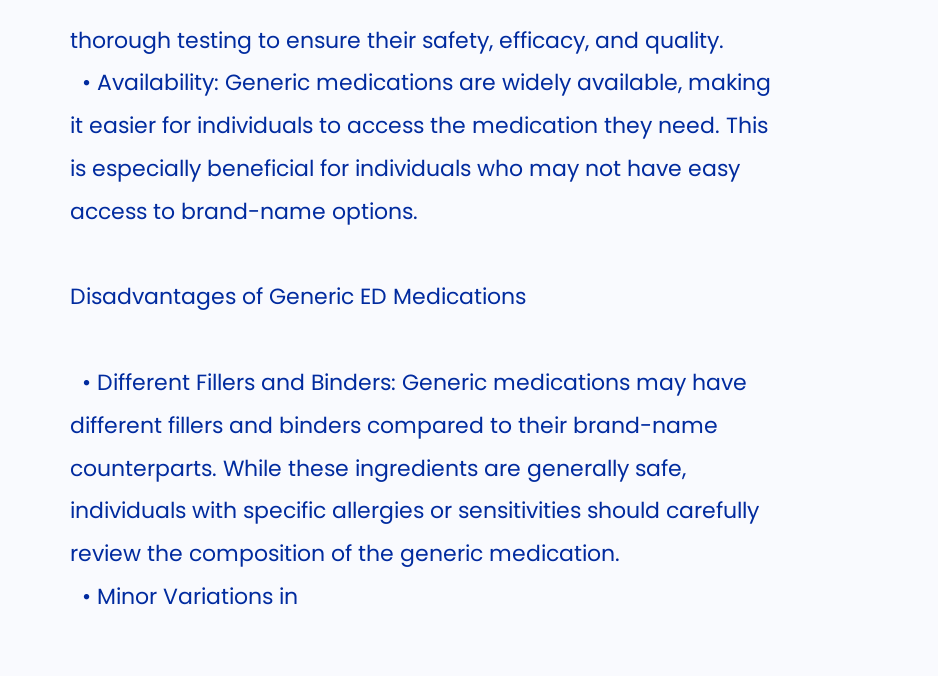thorough testing to ensure their safety, efficacy, and quality.
  • Availability: Generic medications are widely available, making it easier for individuals to access the medication they need. This is especially beneficial for individuals who may not have easy access to brand-name options.

Disadvantages of Generic ED Medications

  • Different Fillers and Binders: Generic medications may have different fillers and binders compared to their brand-name counterparts. While these ingredients are generally safe, individuals with specific allergies or sensitivities should carefully review the composition of the generic medication.
  • Minor Variations in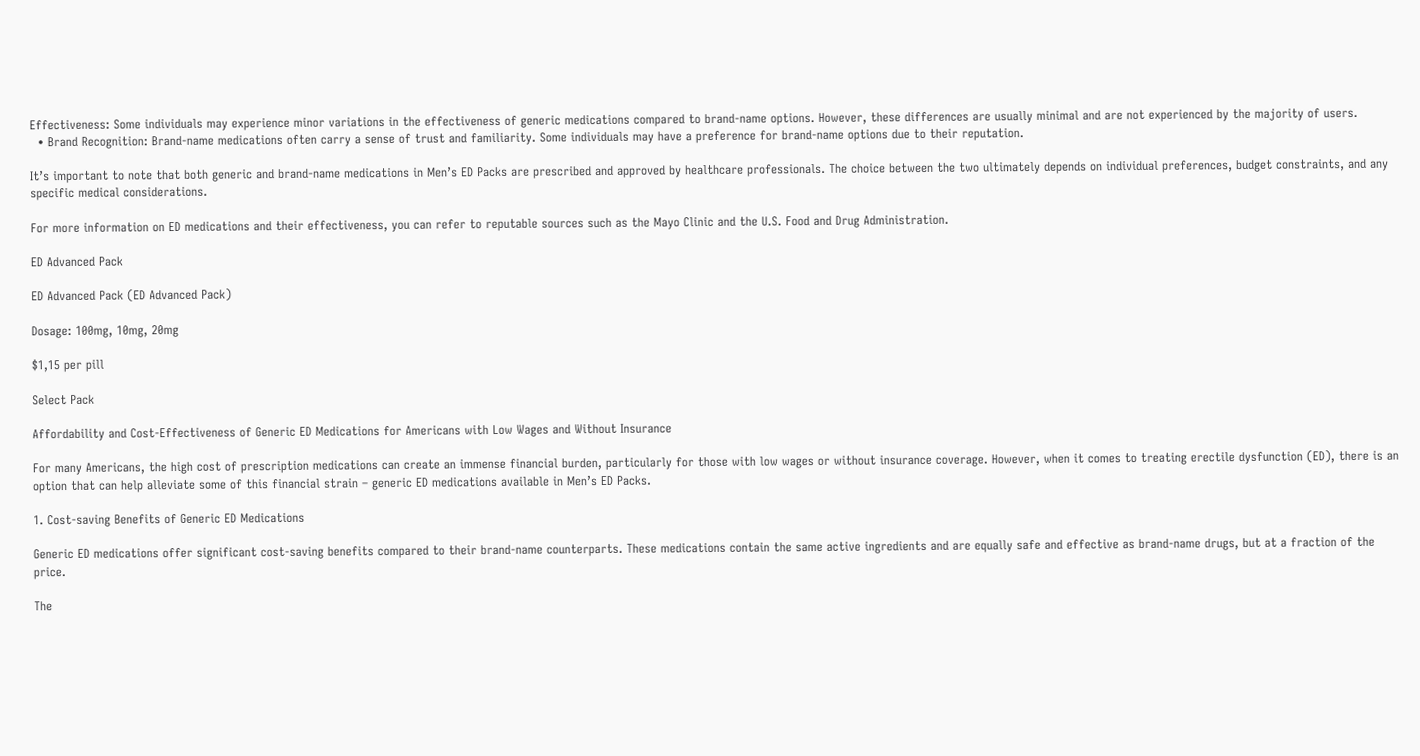Effectiveness: Some individuals may experience minor variations in the effectiveness of generic medications compared to brand-name options. However, these differences are usually minimal and are not experienced by the majority of users.
  • Brand Recognition: Brand-name medications often carry a sense of trust and familiarity. Some individuals may have a preference for brand-name options due to their reputation.

It’s important to note that both generic and brand-name medications in Men’s ED Packs are prescribed and approved by healthcare professionals. The choice between the two ultimately depends on individual preferences, budget constraints, and any specific medical considerations.

For more information on ED medications and their effectiveness, you can refer to reputable sources such as the Mayo Clinic and the U.S. Food and Drug Administration.

ED Advanced Pack

ED Advanced Pack (ED Advanced Pack)

Dosage: 100mg, 10mg, 20mg

$1,15 per pill

Select Pack

Affordability and Cost-Effectiveness of Generic ED Medications for Americans with Low Wages and Without Insurance

For many Americans, the high cost of prescription medications can create an immense financial burden, particularly for those with low wages or without insurance coverage. However, when it comes to treating erectile dysfunction (ED), there is an option that can help alleviate some of this financial strain – generic ED medications available in Men’s ED Packs.

1. Cost-saving Benefits of Generic ED Medications

Generic ED medications offer significant cost-saving benefits compared to their brand-name counterparts. These medications contain the same active ingredients and are equally safe and effective as brand-name drugs, but at a fraction of the price.

The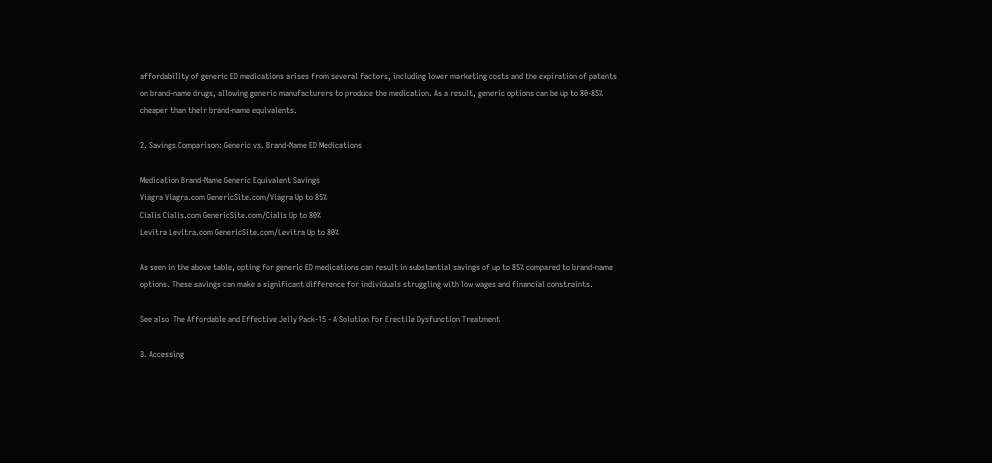affordability of generic ED medications arises from several factors, including lower marketing costs and the expiration of patents on brand-name drugs, allowing generic manufacturers to produce the medication. As a result, generic options can be up to 80-85% cheaper than their brand-name equivalents.

2. Savings Comparison: Generic vs. Brand-Name ED Medications

Medication Brand-Name Generic Equivalent Savings
Viagra Viagra.com GenericSite.com/Viagra Up to 85%
Cialis Cialis.com GenericSite.com/Cialis Up to 80%
Levitra Levitra.com GenericSite.com/Levitra Up to 80%

As seen in the above table, opting for generic ED medications can result in substantial savings of up to 85% compared to brand-name options. These savings can make a significant difference for individuals struggling with low wages and financial constraints.

See also  The Affordable and Effective Jelly Pack-15 - A Solution for Erectile Dysfunction Treatment

3. Accessing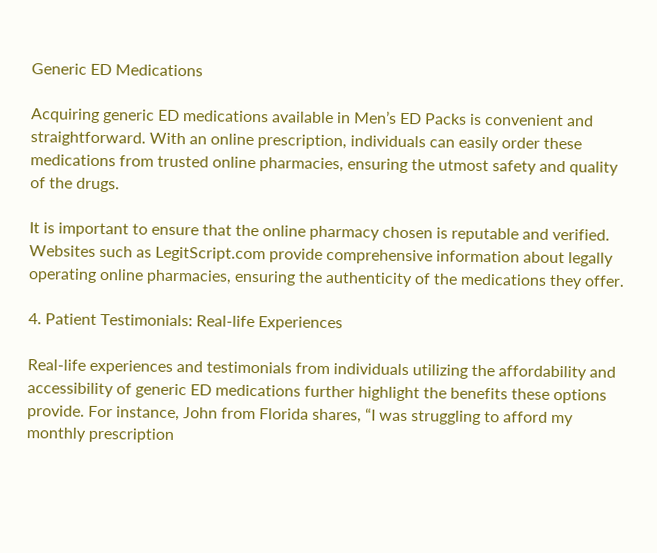Generic ED Medications

Acquiring generic ED medications available in Men’s ED Packs is convenient and straightforward. With an online prescription, individuals can easily order these medications from trusted online pharmacies, ensuring the utmost safety and quality of the drugs.

It is important to ensure that the online pharmacy chosen is reputable and verified. Websites such as LegitScript.com provide comprehensive information about legally operating online pharmacies, ensuring the authenticity of the medications they offer.

4. Patient Testimonials: Real-life Experiences

Real-life experiences and testimonials from individuals utilizing the affordability and accessibility of generic ED medications further highlight the benefits these options provide. For instance, John from Florida shares, “I was struggling to afford my monthly prescription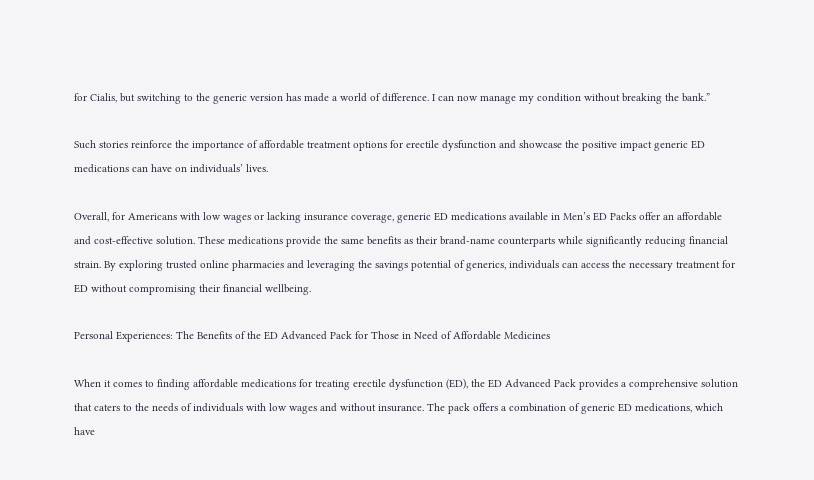for Cialis, but switching to the generic version has made a world of difference. I can now manage my condition without breaking the bank.”

Such stories reinforce the importance of affordable treatment options for erectile dysfunction and showcase the positive impact generic ED medications can have on individuals’ lives.

Overall, for Americans with low wages or lacking insurance coverage, generic ED medications available in Men’s ED Packs offer an affordable and cost-effective solution. These medications provide the same benefits as their brand-name counterparts while significantly reducing financial strain. By exploring trusted online pharmacies and leveraging the savings potential of generics, individuals can access the necessary treatment for ED without compromising their financial wellbeing.

Personal Experiences: The Benefits of the ED Advanced Pack for Those in Need of Affordable Medicines

When it comes to finding affordable medications for treating erectile dysfunction (ED), the ED Advanced Pack provides a comprehensive solution that caters to the needs of individuals with low wages and without insurance. The pack offers a combination of generic ED medications, which have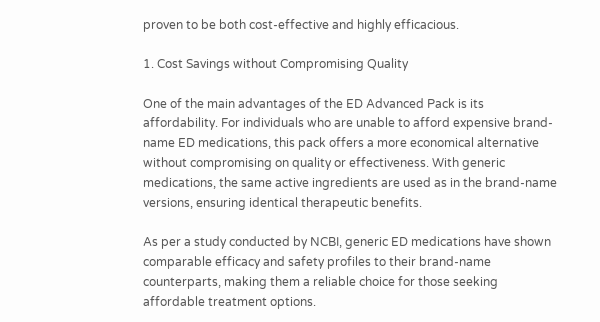proven to be both cost-effective and highly efficacious.

1. Cost Savings without Compromising Quality

One of the main advantages of the ED Advanced Pack is its affordability. For individuals who are unable to afford expensive brand-name ED medications, this pack offers a more economical alternative without compromising on quality or effectiveness. With generic medications, the same active ingredients are used as in the brand-name versions, ensuring identical therapeutic benefits.

As per a study conducted by NCBI, generic ED medications have shown comparable efficacy and safety profiles to their brand-name counterparts, making them a reliable choice for those seeking affordable treatment options.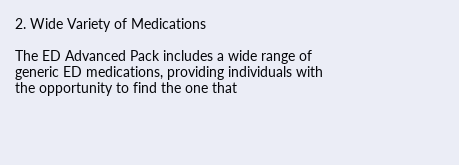2. Wide Variety of Medications

The ED Advanced Pack includes a wide range of generic ED medications, providing individuals with the opportunity to find the one that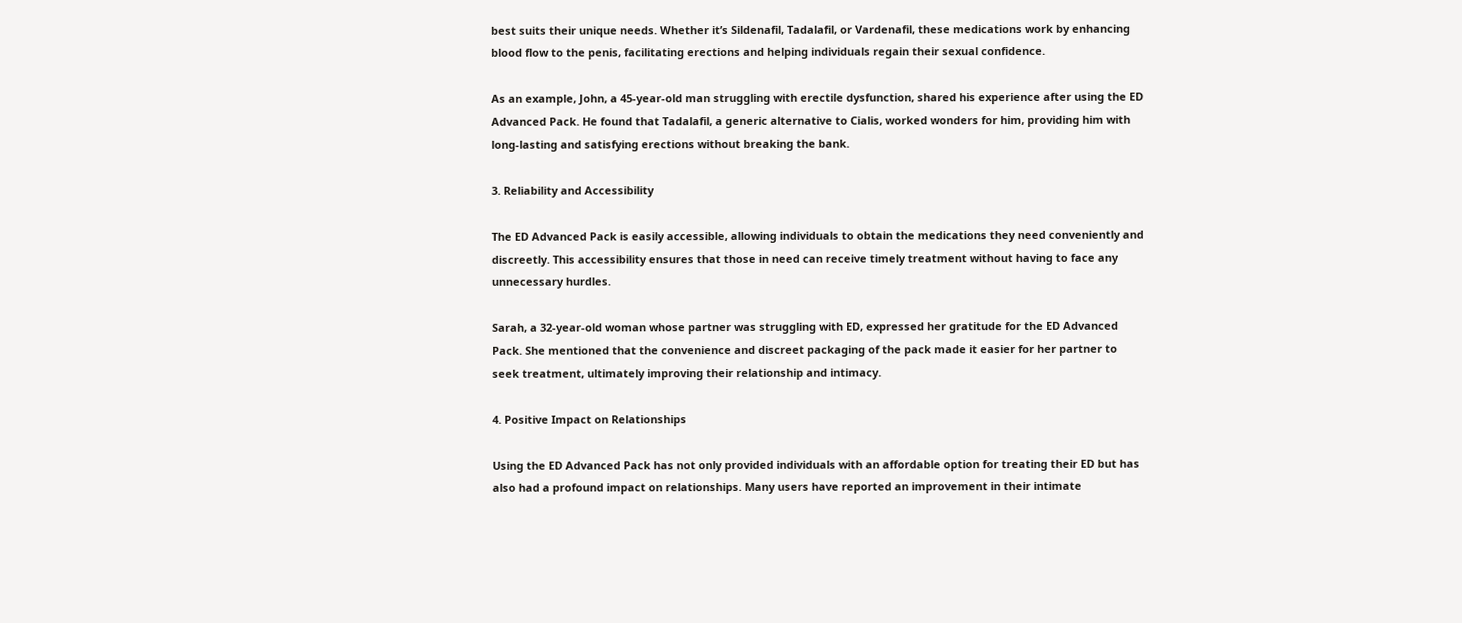best suits their unique needs. Whether it’s Sildenafil, Tadalafil, or Vardenafil, these medications work by enhancing blood flow to the penis, facilitating erections and helping individuals regain their sexual confidence.

As an example, John, a 45-year-old man struggling with erectile dysfunction, shared his experience after using the ED Advanced Pack. He found that Tadalafil, a generic alternative to Cialis, worked wonders for him, providing him with long-lasting and satisfying erections without breaking the bank.

3. Reliability and Accessibility

The ED Advanced Pack is easily accessible, allowing individuals to obtain the medications they need conveniently and discreetly. This accessibility ensures that those in need can receive timely treatment without having to face any unnecessary hurdles.

Sarah, a 32-year-old woman whose partner was struggling with ED, expressed her gratitude for the ED Advanced Pack. She mentioned that the convenience and discreet packaging of the pack made it easier for her partner to seek treatment, ultimately improving their relationship and intimacy.

4. Positive Impact on Relationships

Using the ED Advanced Pack has not only provided individuals with an affordable option for treating their ED but has also had a profound impact on relationships. Many users have reported an improvement in their intimate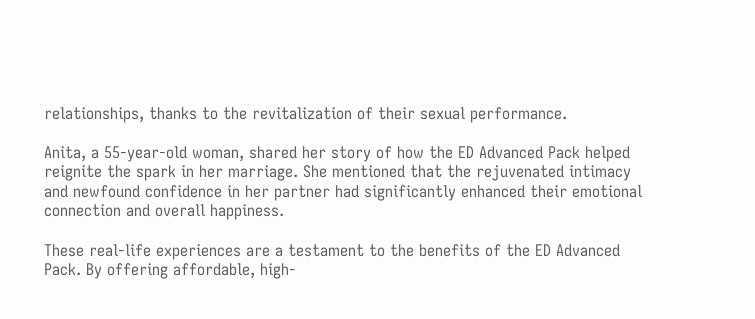relationships, thanks to the revitalization of their sexual performance.

Anita, a 55-year-old woman, shared her story of how the ED Advanced Pack helped reignite the spark in her marriage. She mentioned that the rejuvenated intimacy and newfound confidence in her partner had significantly enhanced their emotional connection and overall happiness.

These real-life experiences are a testament to the benefits of the ED Advanced Pack. By offering affordable, high-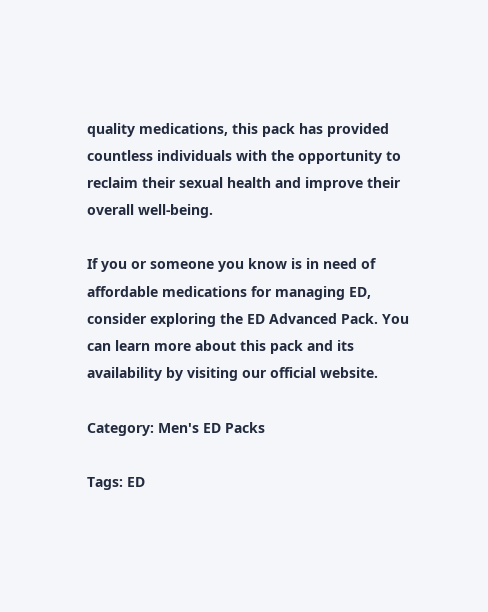quality medications, this pack has provided countless individuals with the opportunity to reclaim their sexual health and improve their overall well-being.

If you or someone you know is in need of affordable medications for managing ED, consider exploring the ED Advanced Pack. You can learn more about this pack and its availability by visiting our official website.

Category: Men's ED Packs

Tags: ED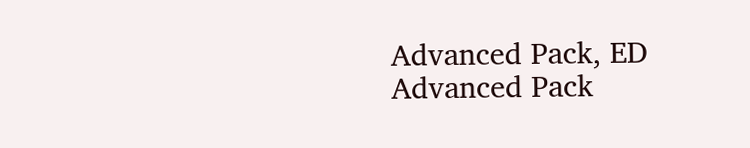Advanced Pack, ED Advanced Pack